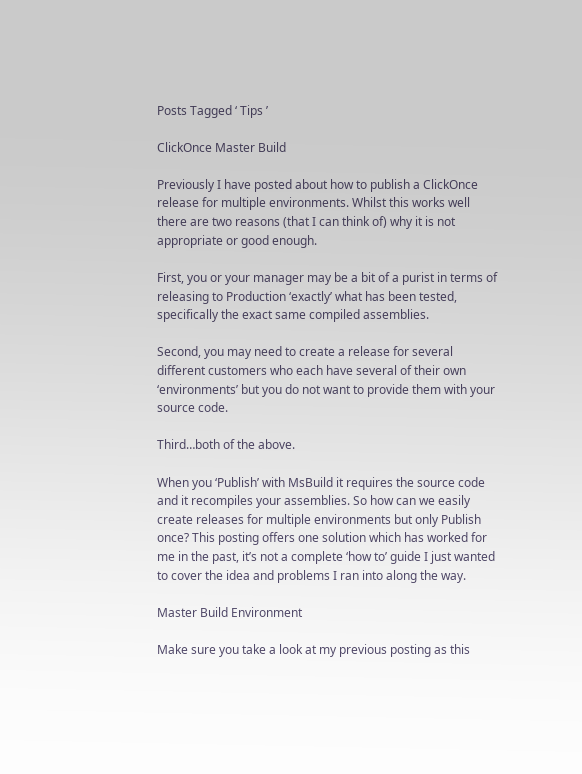Posts Tagged ‘ Tips ’

ClickOnce Master Build

Previously I have posted about how to publish a ClickOnce release for multiple environments. Whilst this works well there are two reasons (that I can think of) why it is not appropriate or good enough.

First, you or your manager may be a bit of a purist in terms of releasing to Production ‘exactly’ what has been tested, specifically the exact same compiled assemblies.

Second, you may need to create a release for several different customers who each have several of their own ‘environments’ but you do not want to provide them with your source code.

Third…both of the above.

When you ‘Publish’ with MsBuild it requires the source code and it recompiles your assemblies. So how can we easily create releases for multiple environments but only Publish once? This posting offers one solution which has worked for me in the past, it’s not a complete ‘how to’ guide I just wanted to cover the idea and problems I ran into along the way.

Master Build Environment

Make sure you take a look at my previous posting as this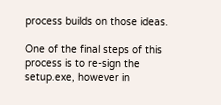process builds on those ideas.

One of the final steps of this process is to re-sign the setup.exe, however in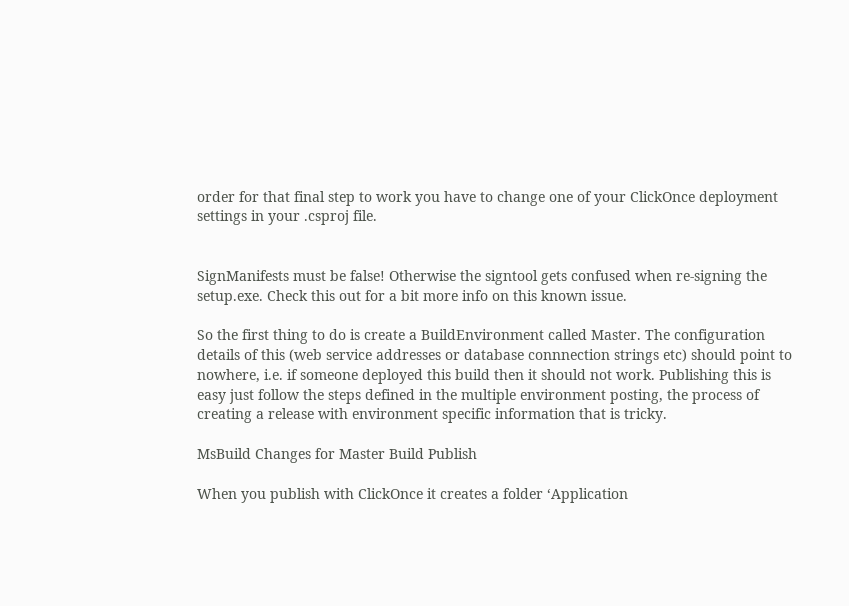order for that final step to work you have to change one of your ClickOnce deployment settings in your .csproj file.


SignManifests must be false! Otherwise the signtool gets confused when re-signing the setup.exe. Check this out for a bit more info on this known issue.

So the first thing to do is create a BuildEnvironment called Master. The configuration details of this (web service addresses or database connnection strings etc) should point to nowhere, i.e. if someone deployed this build then it should not work. Publishing this is easy just follow the steps defined in the multiple environment posting, the process of creating a release with environment specific information that is tricky.

MsBuild Changes for Master Build Publish

When you publish with ClickOnce it creates a folder ‘Application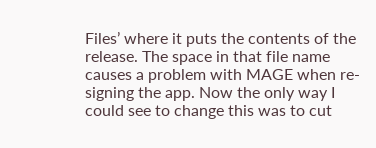Files’ where it puts the contents of the release. The space in that file name causes a problem with MAGE when re-signing the app. Now the only way I could see to change this was to cut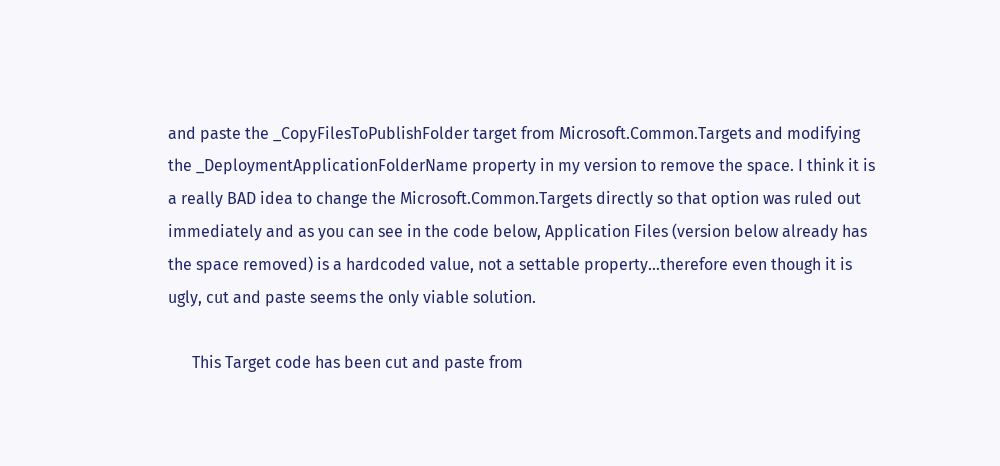and paste the _CopyFilesToPublishFolder target from Microsoft.Common.Targets and modifying the _DeploymentApplicationFolderName property in my version to remove the space. I think it is a really BAD idea to change the Microsoft.Common.Targets directly so that option was ruled out immediately and as you can see in the code below, Application Files (version below already has the space removed) is a hardcoded value, not a settable property…therefore even though it is ugly, cut and paste seems the only viable solution.

      This Target code has been cut and paste from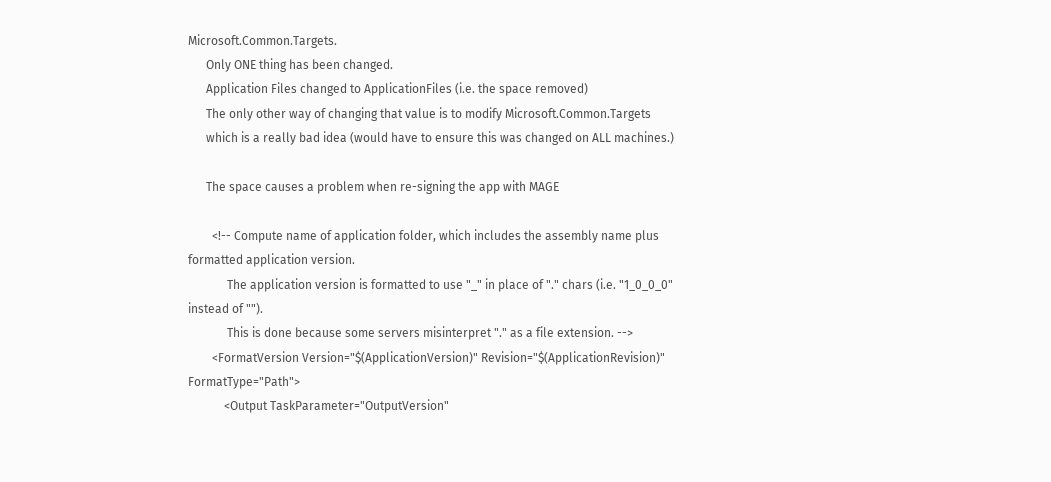Microsoft.Common.Targets.
      Only ONE thing has been changed.
      Application Files changed to ApplicationFiles (i.e. the space removed)
      The only other way of changing that value is to modify Microsoft.Common.Targets
      which is a really bad idea (would have to ensure this was changed on ALL machines.)

      The space causes a problem when re-signing the app with MAGE

        <!-- Compute name of application folder, which includes the assembly name plus formatted application version.
             The application version is formatted to use "_" in place of "." chars (i.e. "1_0_0_0" instead of "").
             This is done because some servers misinterpret "." as a file extension. -->
        <FormatVersion Version="$(ApplicationVersion)" Revision="$(ApplicationRevision)" FormatType="Path">
            <Output TaskParameter="OutputVersion"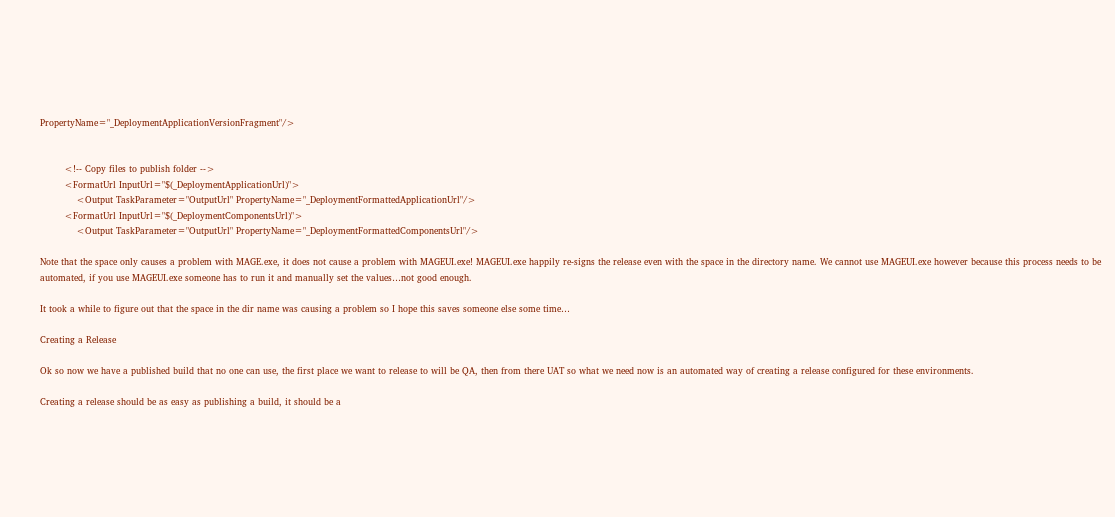PropertyName="_DeploymentApplicationVersionFragment"/>


        <!-- Copy files to publish folder -->
        <FormatUrl InputUrl="$(_DeploymentApplicationUrl)">
            <Output TaskParameter="OutputUrl" PropertyName="_DeploymentFormattedApplicationUrl"/>
        <FormatUrl InputUrl="$(_DeploymentComponentsUrl)">
            <Output TaskParameter="OutputUrl" PropertyName="_DeploymentFormattedComponentsUrl"/>

Note that the space only causes a problem with MAGE.exe, it does not cause a problem with MAGEUI.exe! MAGEUI.exe happily re-signs the release even with the space in the directory name. We cannot use MAGEUI.exe however because this process needs to be automated, if you use MAGEUI.exe someone has to run it and manually set the values…not good enough.

It took a while to figure out that the space in the dir name was causing a problem so I hope this saves someone else some time…

Creating a Release

Ok so now we have a published build that no one can use, the first place we want to release to will be QA, then from there UAT so what we need now is an automated way of creating a release configured for these environments.

Creating a release should be as easy as publishing a build, it should be a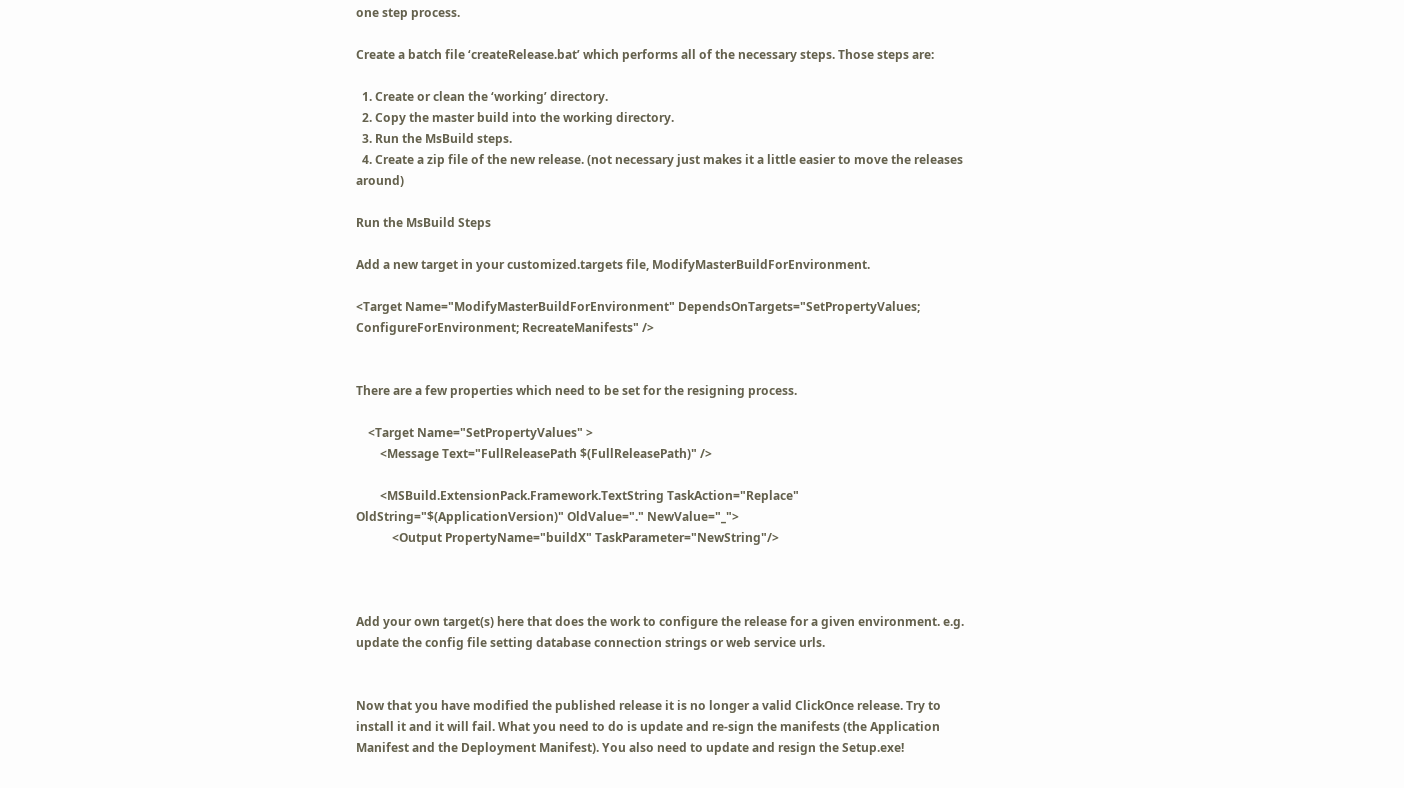one step process.

Create a batch file ‘createRelease.bat’ which performs all of the necessary steps. Those steps are:

  1. Create or clean the ‘working’ directory.
  2. Copy the master build into the working directory.
  3. Run the MsBuild steps.
  4. Create a zip file of the new release. (not necessary just makes it a little easier to move the releases around)

Run the MsBuild Steps

Add a new target in your customized.targets file, ModifyMasterBuildForEnvironment.

<Target Name="ModifyMasterBuildForEnvironment" DependsOnTargets="SetPropertyValues; ConfigureForEnvironment; RecreateManifests" />


There are a few properties which need to be set for the resigning process.

    <Target Name="SetPropertyValues" >
        <Message Text="FullReleasePath $(FullReleasePath)" />

        <MSBuild.ExtensionPack.Framework.TextString TaskAction="Replace" OldString="$(ApplicationVersion)" OldValue="." NewValue="_">
            <Output PropertyName="buildX" TaskParameter="NewString"/>



Add your own target(s) here that does the work to configure the release for a given environment. e.g. update the config file setting database connection strings or web service urls.


Now that you have modified the published release it is no longer a valid ClickOnce release. Try to install it and it will fail. What you need to do is update and re-sign the manifests (the Application Manifest and the Deployment Manifest). You also need to update and resign the Setup.exe!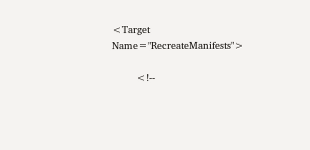<Target Name="RecreateManifests">

        <!--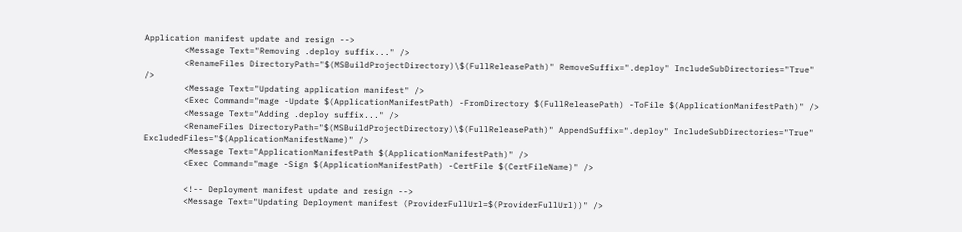Application manifest update and resign -->
        <Message Text="Removing .deploy suffix..." />
        <RenameFiles DirectoryPath="$(MSBuildProjectDirectory)\$(FullReleasePath)" RemoveSuffix=".deploy" IncludeSubDirectories="True" />
        <Message Text="Updating application manifest" />
        <Exec Command="mage -Update $(ApplicationManifestPath) -FromDirectory $(FullReleasePath) -ToFile $(ApplicationManifestPath)" />
        <Message Text="Adding .deploy suffix..." />
        <RenameFiles DirectoryPath="$(MSBuildProjectDirectory)\$(FullReleasePath)" AppendSuffix=".deploy" IncludeSubDirectories="True" ExcludedFiles="$(ApplicationManifestName)" />
        <Message Text="ApplicationManifestPath $(ApplicationManifestPath)" />
        <Exec Command="mage -Sign $(ApplicationManifestPath) -CertFile $(CertFileName)" />

        <!-- Deployment manifest update and resign -->
        <Message Text="Updating Deployment manifest (ProviderFullUrl=$(ProviderFullUrl))" />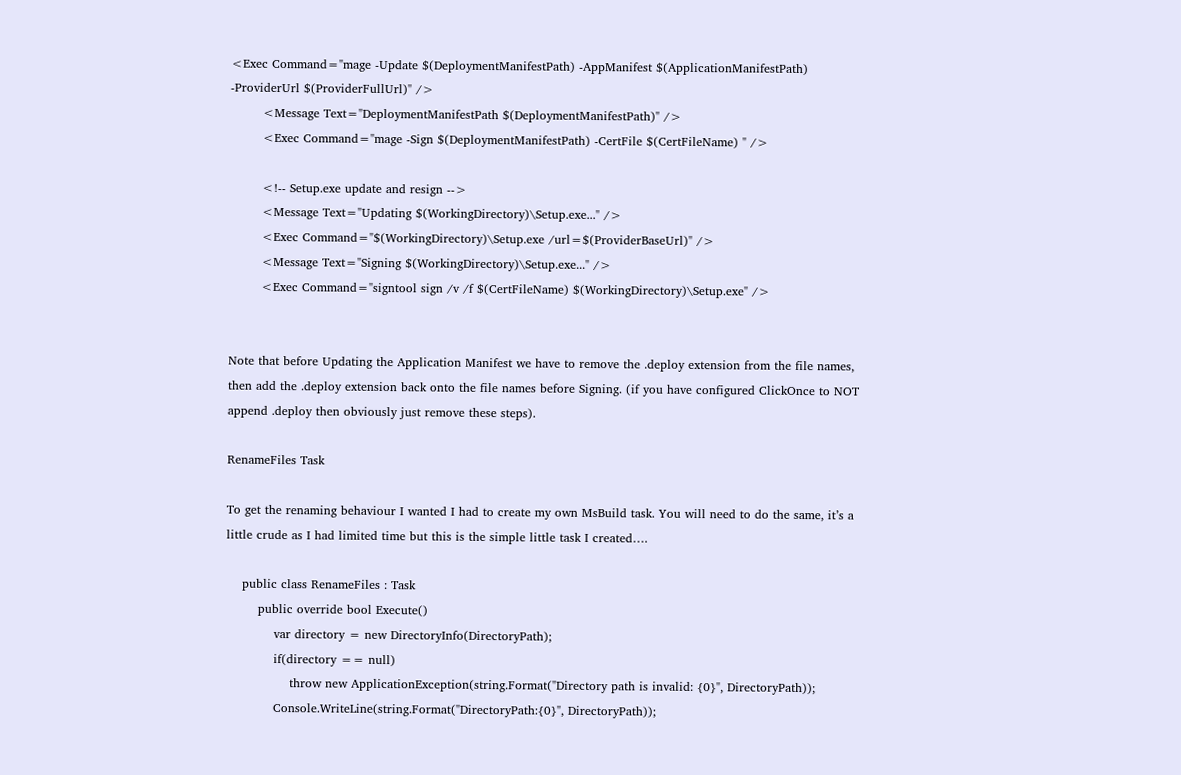<Exec Command="mage -Update $(DeploymentManifestPath) -AppManifest $(ApplicationManifestPath) -ProviderUrl $(ProviderFullUrl)" />
        <Message Text="DeploymentManifestPath $(DeploymentManifestPath)" />
        <Exec Command="mage -Sign $(DeploymentManifestPath) -CertFile $(CertFileName) " />

        <!-- Setup.exe update and resign -->
        <Message Text="Updating $(WorkingDirectory)\Setup.exe..." />
        <Exec Command="$(WorkingDirectory)\Setup.exe /url=$(ProviderBaseUrl)" />
        <Message Text="Signing $(WorkingDirectory)\Setup.exe..." />
        <Exec Command="signtool sign /v /f $(CertFileName) $(WorkingDirectory)\Setup.exe" />


Note that before Updating the Application Manifest we have to remove the .deploy extension from the file names, then add the .deploy extension back onto the file names before Signing. (if you have configured ClickOnce to NOT append .deploy then obviously just remove these steps).

RenameFiles Task

To get the renaming behaviour I wanted I had to create my own MsBuild task. You will need to do the same, it’s a little crude as I had limited time but this is the simple little task I created….

    public class RenameFiles : Task
        public override bool Execute()
            var directory = new DirectoryInfo(DirectoryPath);
            if(directory == null)
                throw new ApplicationException(string.Format("Directory path is invalid: {0}", DirectoryPath));
            Console.WriteLine(string.Format("DirectoryPath:{0}", DirectoryPath));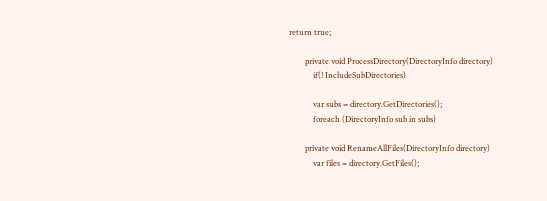return true;

        private void ProcessDirectory(DirectoryInfo directory)
            if(! IncludeSubDirectories)

            var subs = directory.GetDirectories();
            foreach (DirectoryInfo sub in subs)

        private void RenameAllFiles(DirectoryInfo directory)
            var files = directory.GetFiles();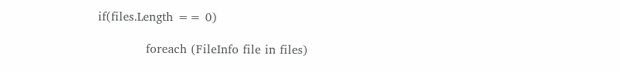if(files.Length == 0)

            foreach (FileInfo file in files)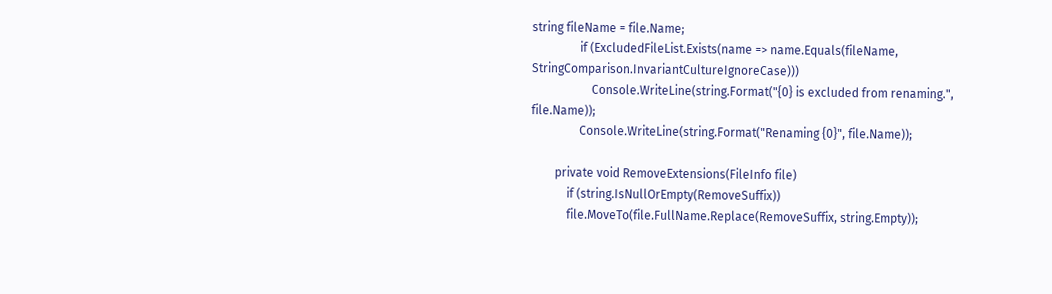string fileName = file.Name;
                if (ExcludedFileList.Exists(name => name.Equals(fileName, StringComparison.InvariantCultureIgnoreCase)))
                    Console.WriteLine(string.Format("{0} is excluded from renaming.", file.Name));
                Console.WriteLine(string.Format("Renaming {0}", file.Name));

        private void RemoveExtensions(FileInfo file)
            if (string.IsNullOrEmpty(RemoveSuffix))
            file.MoveTo(file.FullName.Replace(RemoveSuffix, string.Empty));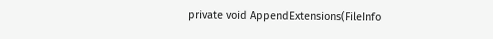private void AppendExtensions(FileInfo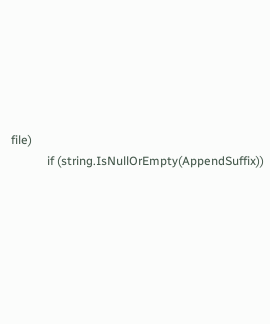file)
            if (string.IsNullOrEmpty(AppendSuffix))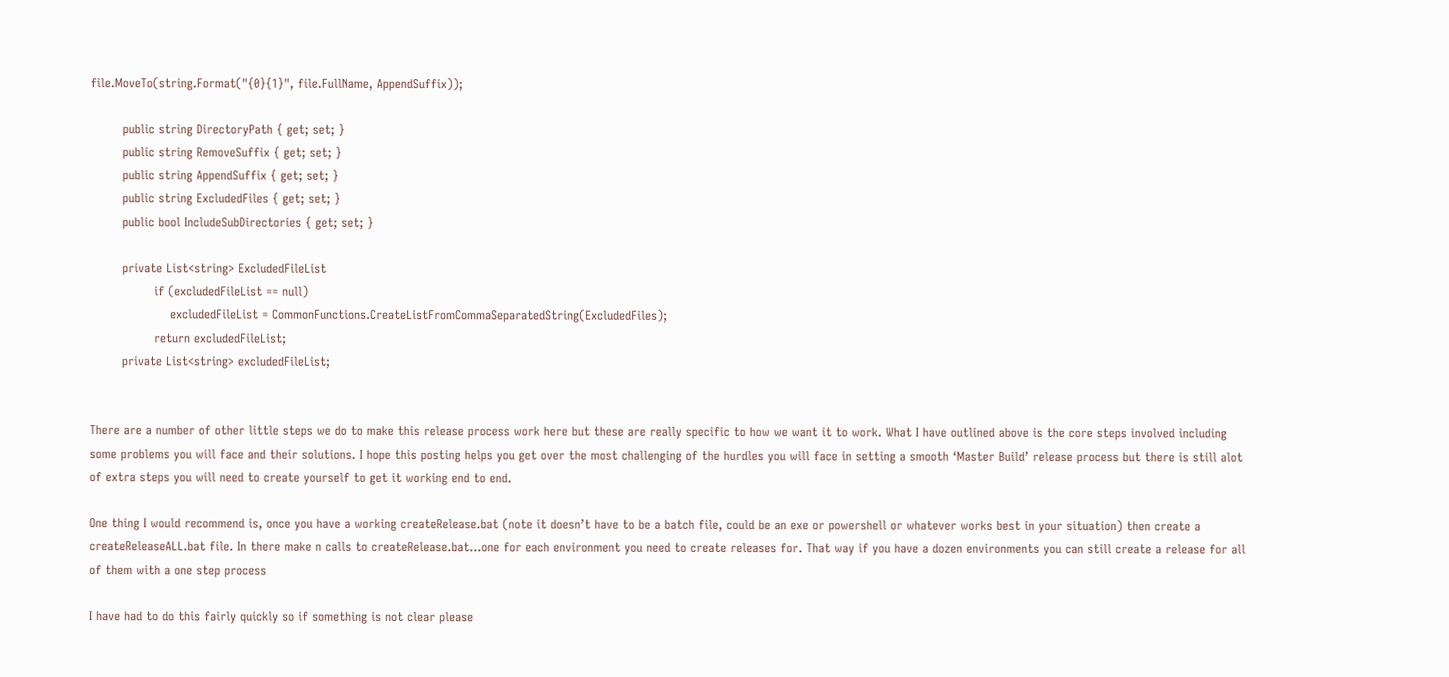file.MoveTo(string.Format("{0}{1}", file.FullName, AppendSuffix));

        public string DirectoryPath { get; set; }
        public string RemoveSuffix { get; set; }
        public string AppendSuffix { get; set; }
        public string ExcludedFiles { get; set; }
        public bool IncludeSubDirectories { get; set; }

        private List<string> ExcludedFileList
                if (excludedFileList == null)
                    excludedFileList = CommonFunctions.CreateListFromCommaSeparatedString(ExcludedFiles);
                return excludedFileList;
        private List<string> excludedFileList;


There are a number of other little steps we do to make this release process work here but these are really specific to how we want it to work. What I have outlined above is the core steps involved including some problems you will face and their solutions. I hope this posting helps you get over the most challenging of the hurdles you will face in setting a smooth ‘Master Build’ release process but there is still alot of extra steps you will need to create yourself to get it working end to end.

One thing I would recommend is, once you have a working createRelease.bat (note it doesn’t have to be a batch file, could be an exe or powershell or whatever works best in your situation) then create a createReleaseALL.bat file. In there make n calls to createRelease.bat…one for each environment you need to create releases for. That way if you have a dozen environments you can still create a release for all of them with a one step process

I have had to do this fairly quickly so if something is not clear please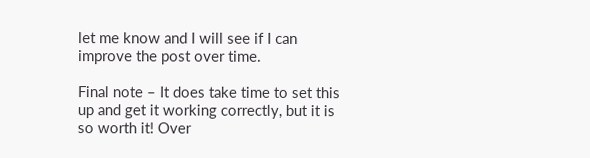let me know and I will see if I can improve the post over time.

Final note – It does take time to set this up and get it working correctly, but it is so worth it! Over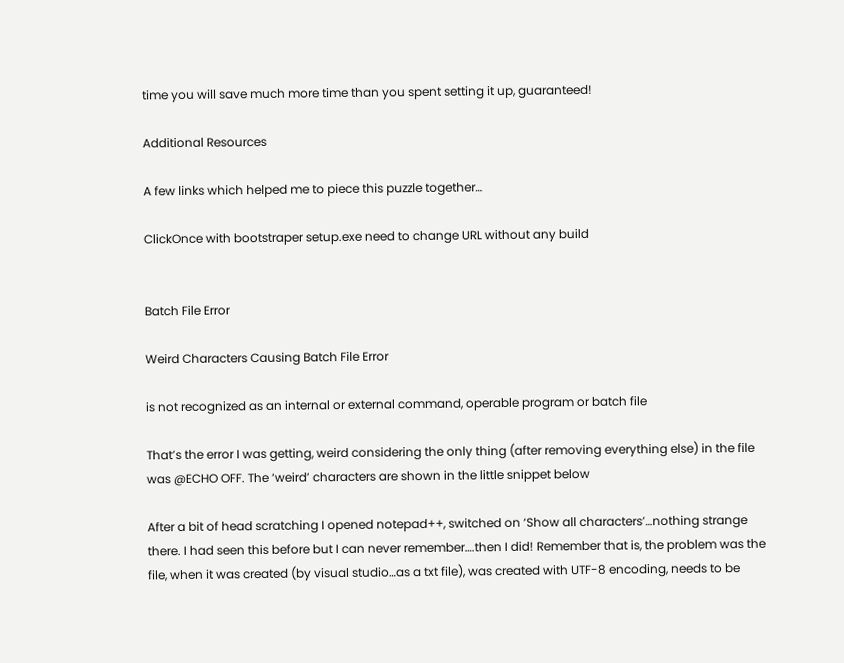time you will save much more time than you spent setting it up, guaranteed!

Additional Resources

A few links which helped me to piece this puzzle together…

ClickOnce with bootstraper setup.exe need to change URL without any build


Batch File Error

Weird Characters Causing Batch File Error

is not recognized as an internal or external command, operable program or batch file

That’s the error I was getting, weird considering the only thing (after removing everything else) in the file was @ECHO OFF. The ‘weird’ characters are shown in the little snippet below

After a bit of head scratching I opened notepad++, switched on ‘Show all characters’…nothing strange there. I had seen this before but I can never remember….then I did! Remember that is, the problem was the file, when it was created (by visual studio…as a txt file), was created with UTF-8 encoding, needs to be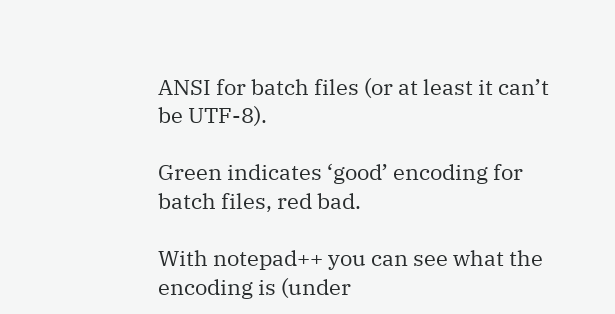ANSI for batch files (or at least it can’t be UTF-8).

Green indicates ‘good’ encoding for batch files, red bad.

With notepad++ you can see what the encoding is (under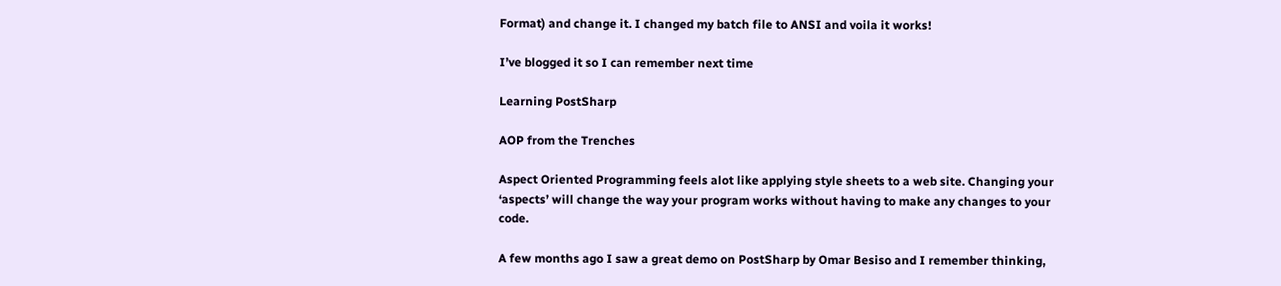Format) and change it. I changed my batch file to ANSI and voila it works!

I’ve blogged it so I can remember next time

Learning PostSharp

AOP from the Trenches

Aspect Oriented Programming feels alot like applying style sheets to a web site. Changing your ‘aspects’ will change the way your program works without having to make any changes to your code.

A few months ago I saw a great demo on PostSharp by Omar Besiso and I remember thinking,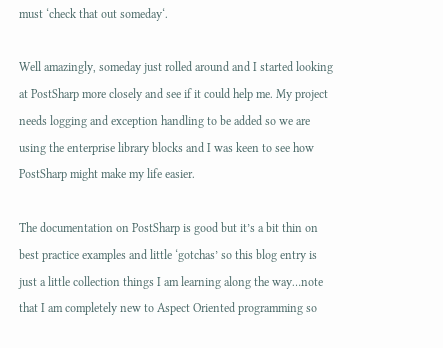must ‘check that out someday‘.

Well amazingly, someday just rolled around and I started looking at PostSharp more closely and see if it could help me. My project needs logging and exception handling to be added so we are using the enterprise library blocks and I was keen to see how PostSharp might make my life easier.

The documentation on PostSharp is good but it’s a bit thin on best practice examples and little ‘gotchas’ so this blog entry is just a little collection things I am learning along the way…note that I am completely new to Aspect Oriented programming so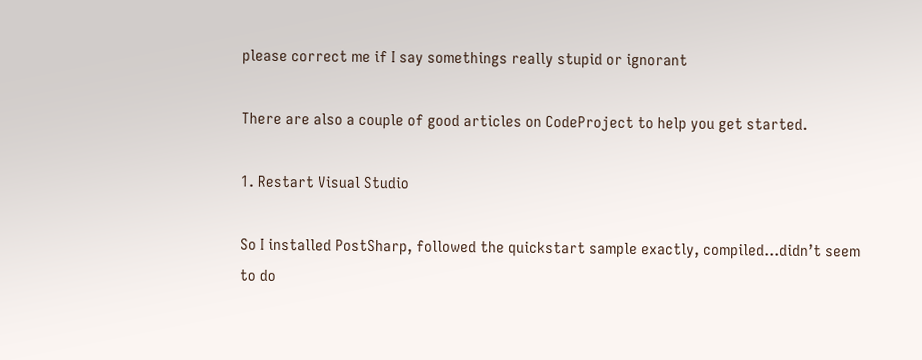please correct me if I say somethings really stupid or ignorant

There are also a couple of good articles on CodeProject to help you get started.

1. Restart Visual Studio

So I installed PostSharp, followed the quickstart sample exactly, compiled…didn’t seem to do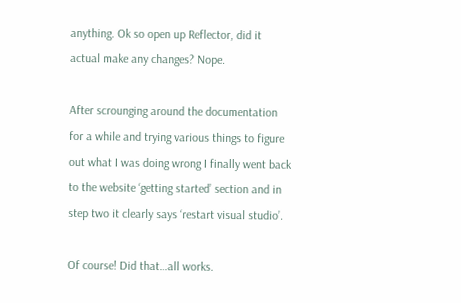anything. Ok so open up Reflector, did it actual make any changes? Nope.

After scrounging around the documentation for a while and trying various things to figure out what I was doing wrong I finally went back to the website ‘getting started’ section and in step two it clearly says ‘restart visual studio’.

Of course! Did that…all works.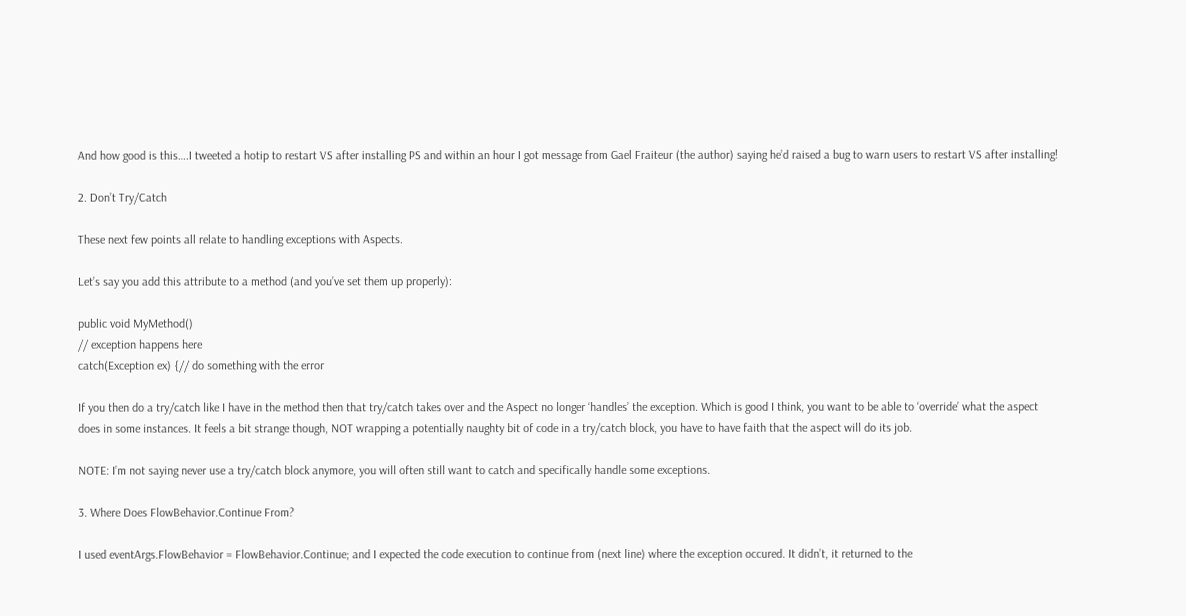And how good is this….I tweeted a hotip to restart VS after installing PS and within an hour I got message from Gael Fraiteur (the author) saying he’d raised a bug to warn users to restart VS after installing!

2. Don’t Try/Catch

These next few points all relate to handling exceptions with Aspects.

Let’s say you add this attribute to a method (and you’ve set them up properly):

public void MyMethod()
// exception happens here
catch(Exception ex) {// do something with the error

If you then do a try/catch like I have in the method then that try/catch takes over and the Aspect no longer ‘handles’ the exception. Which is good I think, you want to be able to ‘override’ what the aspect does in some instances. It feels a bit strange though, NOT wrapping a potentially naughty bit of code in a try/catch block, you have to have faith that the aspect will do its job.

NOTE: I’m not saying never use a try/catch block anymore, you will often still want to catch and specifically handle some exceptions.

3. Where Does FlowBehavior.Continue From?

I used eventArgs.FlowBehavior = FlowBehavior.Continue; and I expected the code execution to continue from (next line) where the exception occured. It didn’t, it returned to the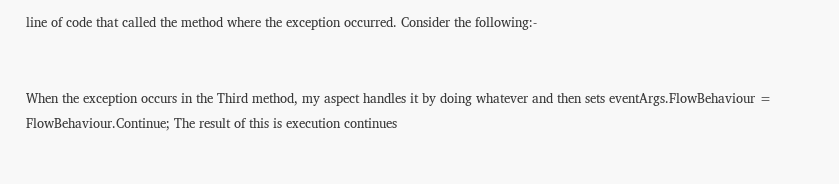line of code that called the method where the exception occurred. Consider the following:-


When the exception occurs in the Third method, my aspect handles it by doing whatever and then sets eventArgs.FlowBehaviour = FlowBehaviour.Continue; The result of this is execution continues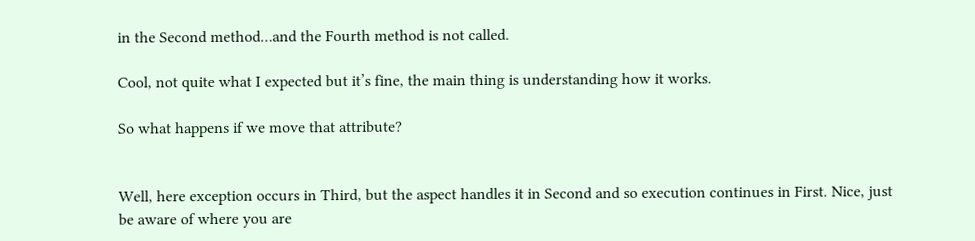in the Second method…and the Fourth method is not called.

Cool, not quite what I expected but it’s fine, the main thing is understanding how it works.

So what happens if we move that attribute?


Well, here exception occurs in Third, but the aspect handles it in Second and so execution continues in First. Nice, just be aware of where you are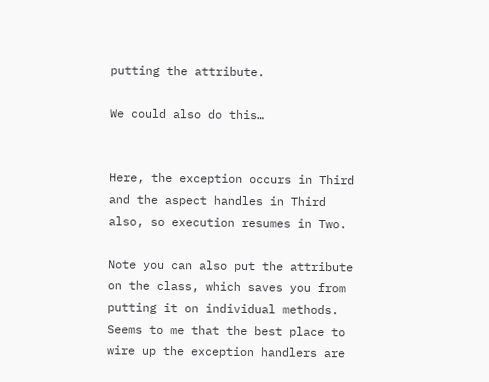putting the attribute.

We could also do this…


Here, the exception occurs in Third and the aspect handles in Third also, so execution resumes in Two.

Note you can also put the attribute on the class, which saves you from putting it on individual methods. Seems to me that the best place to wire up the exception handlers are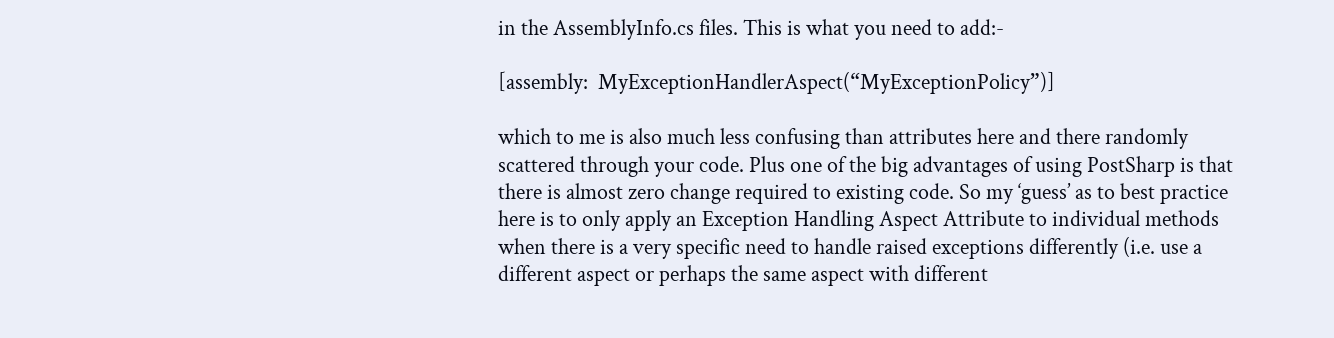in the AssemblyInfo.cs files. This is what you need to add:-

[assembly:  MyExceptionHandlerAspect(“MyExceptionPolicy”)]

which to me is also much less confusing than attributes here and there randomly scattered through your code. Plus one of the big advantages of using PostSharp is that there is almost zero change required to existing code. So my ‘guess’ as to best practice here is to only apply an Exception Handling Aspect Attribute to individual methods when there is a very specific need to handle raised exceptions differently (i.e. use a different aspect or perhaps the same aspect with different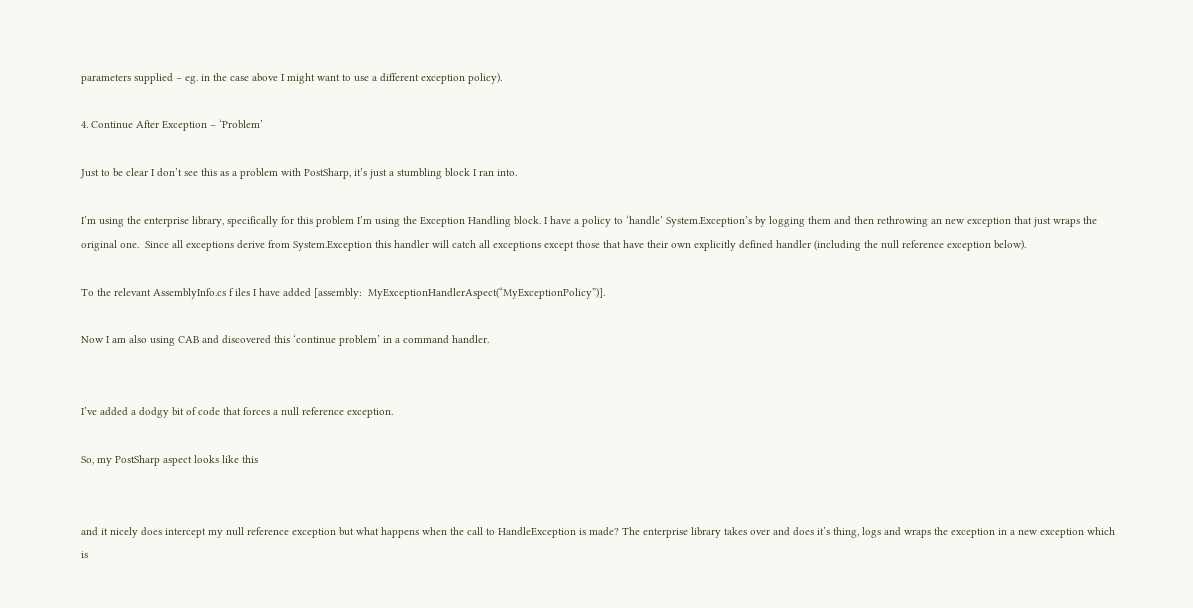parameters supplied – eg. in the case above I might want to use a different exception policy).

4. Continue After Exception – ‘Problem’

Just to be clear I don’t see this as a problem with PostSharp, it’s just a stumbling block I ran into.

I’m using the enterprise library, specifically for this problem I’m using the Exception Handling block. I have a policy to ‘handle’ System.Exception’s by logging them and then rethrowing an new exception that just wraps the original one.  Since all exceptions derive from System.Exception this handler will catch all exceptions except those that have their own explicitly defined handler (including the null reference exception below).

To the relevant AssemblyInfo.cs f iles I have added [assembly:  MyExceptionHandlerAspect(“MyExceptionPolicy”)].

Now I am also using CAB and discovered this ‘continue problem’ in a command handler.


I’ve added a dodgy bit of code that forces a null reference exception.

So, my PostSharp aspect looks like this


and it nicely does intercept my null reference exception but what happens when the call to HandleException is made? The enterprise library takes over and does it’s thing, logs and wraps the exception in a new exception which is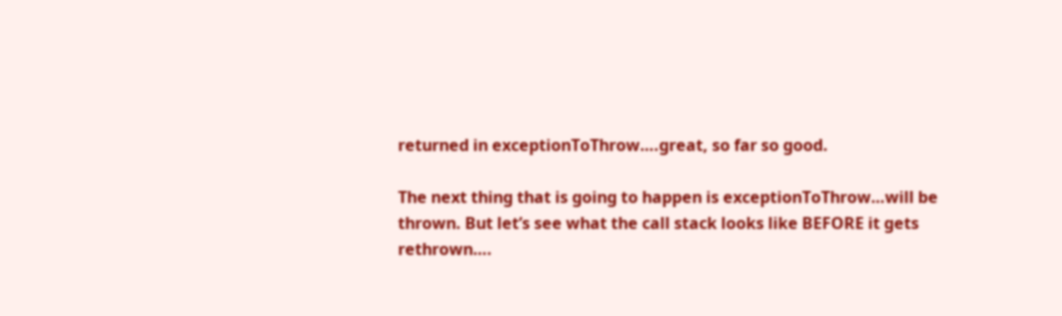returned in exceptionToThrow….great, so far so good.

The next thing that is going to happen is exceptionToThrow…will be thrown. But let’s see what the call stack looks like BEFORE it gets rethrown….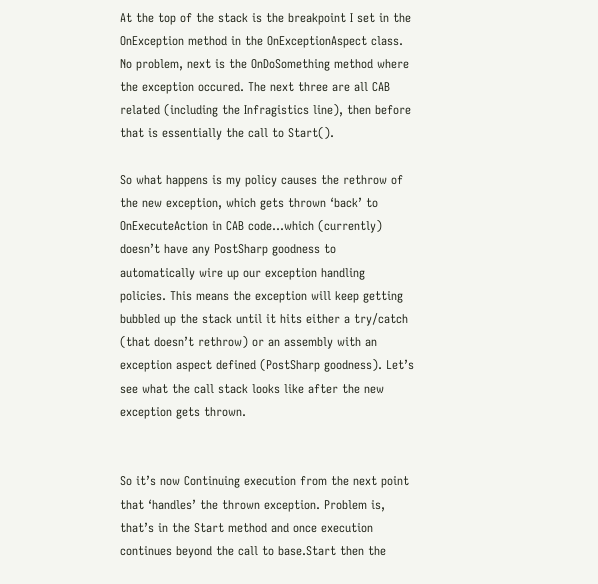At the top of the stack is the breakpoint I set in the OnException method in the OnExceptionAspect class. No problem, next is the OnDoSomething method where the exception occured. The next three are all CAB related (including the Infragistics line), then before that is essentially the call to Start().

So what happens is my policy causes the rethrow of the new exception, which gets thrown ‘back’ to OnExecuteAction in CAB code…which (currently) doesn’t have any PostSharp goodness to automatically wire up our exception handling policies. This means the exception will keep getting bubbled up the stack until it hits either a try/catch (that doesn’t rethrow) or an assembly with an exception aspect defined (PostSharp goodness). Let’s see what the call stack looks like after the new exception gets thrown.


So it’s now Continuing execution from the next point that ‘handles’ the thrown exception. Problem is, that’s in the Start method and once execution continues beyond the call to base.Start then the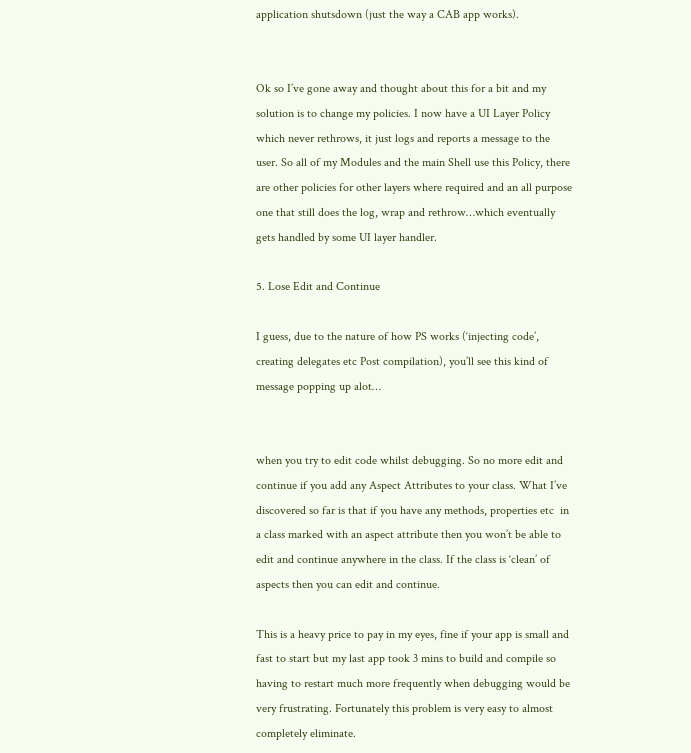application shutsdown (just the way a CAB app works).


Ok so I’ve gone away and thought about this for a bit and my solution is to change my policies. I now have a UI Layer Policy which never rethrows, it just logs and reports a message to the user. So all of my Modules and the main Shell use this Policy, there are other policies for other layers where required and an all purpose one that still does the log, wrap and rethrow…which eventually gets handled by some UI layer handler.

5. Lose Edit and Continue

I guess, due to the nature of how PS works (‘injecting code’, creating delegates etc Post compilation), you’ll see this kind of message popping up alot…


when you try to edit code whilst debugging. So no more edit and continue if you add any Aspect Attributes to your class. What I’ve discovered so far is that if you have any methods, properties etc  in a class marked with an aspect attribute then you won’t be able to edit and continue anywhere in the class. If the class is ‘clean’ of aspects then you can edit and continue.

This is a heavy price to pay in my eyes, fine if your app is small and fast to start but my last app took 3 mins to build and compile so having to restart much more frequently when debugging would be very frustrating. Fortunately this problem is very easy to almost completely eliminate.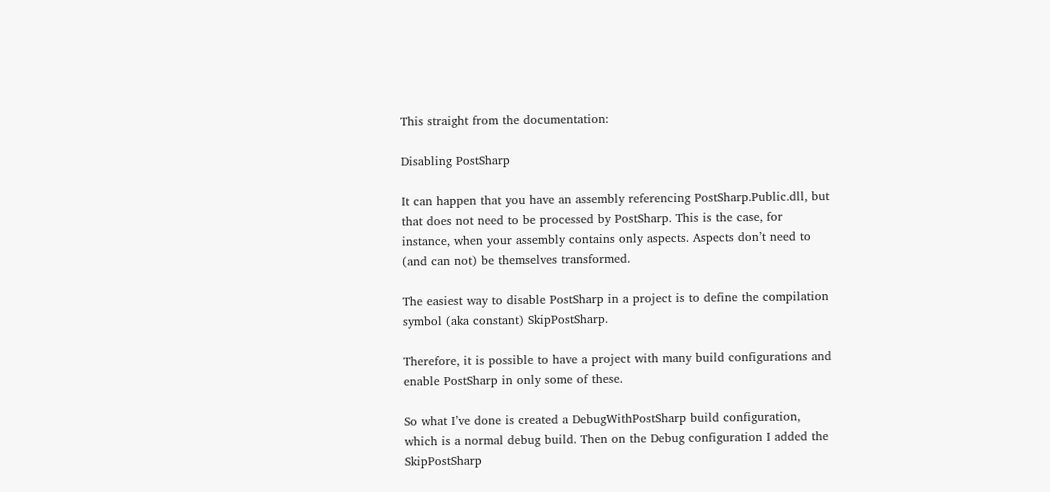This straight from the documentation:

Disabling PostSharp

It can happen that you have an assembly referencing PostSharp.Public.dll, but that does not need to be processed by PostSharp. This is the case, for instance, when your assembly contains only aspects. Aspects don’t need to (and can not) be themselves transformed.

The easiest way to disable PostSharp in a project is to define the compilation symbol (aka constant) SkipPostSharp.

Therefore, it is possible to have a project with many build configurations and enable PostSharp in only some of these.

So what I’ve done is created a DebugWithPostSharp build configuration, which is a normal debug build. Then on the Debug configuration I added the SkipPostSharp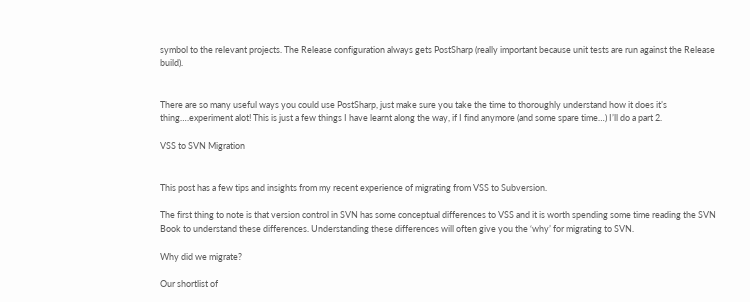symbol to the relevant projects. The Release configuration always gets PostSharp (really important because unit tests are run against the Release build).


There are so many useful ways you could use PostSharp, just make sure you take the time to thoroughly understand how it does it’s thing….experiment alot! This is just a few things I have learnt along the way, if I find anymore (and some spare time…) I’ll do a part 2.

VSS to SVN Migration


This post has a few tips and insights from my recent experience of migrating from VSS to Subversion.

The first thing to note is that version control in SVN has some conceptual differences to VSS and it is worth spending some time reading the SVN Book to understand these differences. Understanding these differences will often give you the ‘why’ for migrating to SVN.

Why did we migrate?

Our shortlist of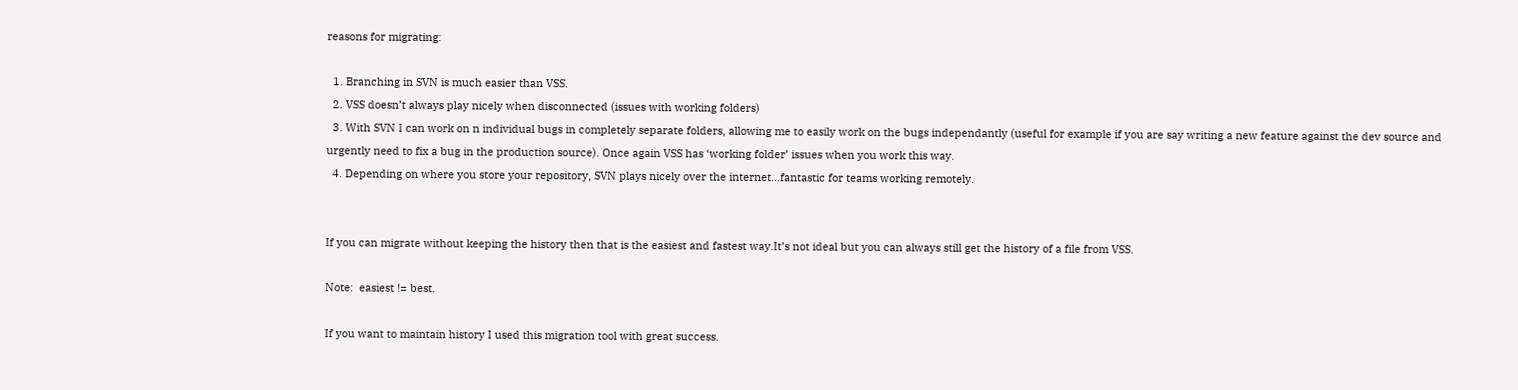reasons for migrating:

  1. Branching in SVN is much easier than VSS.
  2. VSS doesn’t always play nicely when disconnected (issues with working folders)
  3. With SVN I can work on n individual bugs in completely separate folders, allowing me to easily work on the bugs independantly (useful for example if you are say writing a new feature against the dev source and urgently need to fix a bug in the production source). Once again VSS has ‘working folder’ issues when you work this way.
  4. Depending on where you store your repository, SVN plays nicely over the internet…fantastic for teams working remotely.


If you can migrate without keeping the history then that is the easiest and fastest way.It’s not ideal but you can always still get the history of a file from VSS.

Note:  easiest != best.

If you want to maintain history I used this migration tool with great success.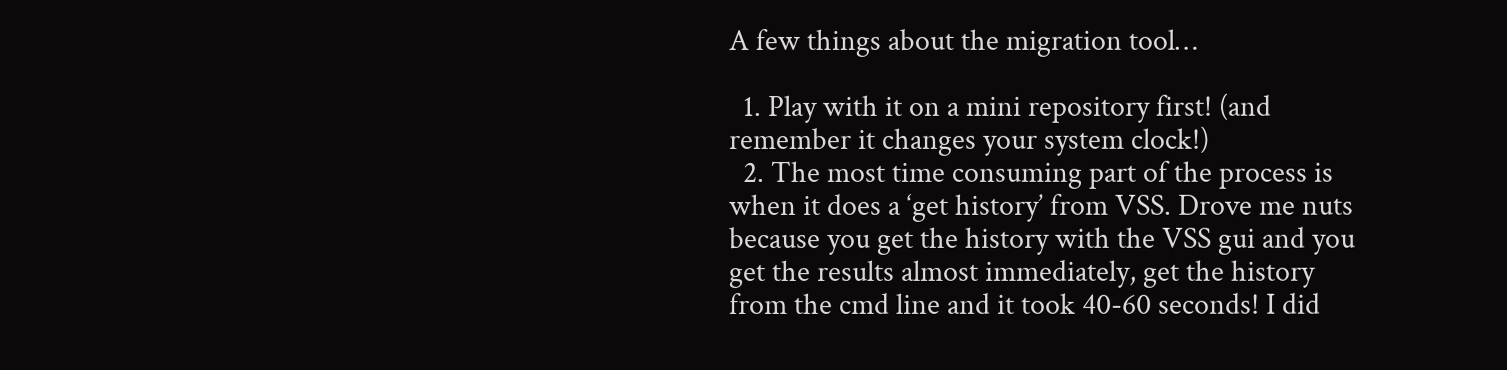A few things about the migration tool…

  1. Play with it on a mini repository first! (and remember it changes your system clock!)
  2. The most time consuming part of the process is when it does a ‘get history’ from VSS. Drove me nuts because you get the history with the VSS gui and you get the results almost immediately, get the history from the cmd line and it took 40-60 seconds! I did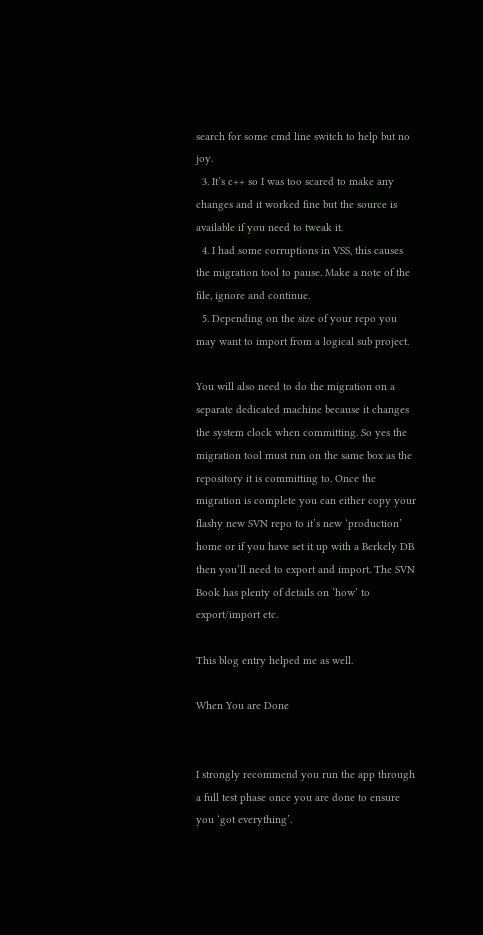search for some cmd line switch to help but no joy.
  3. It’s c++ so I was too scared to make any changes and it worked fine but the source is available if you need to tweak it.
  4. I had some corruptions in VSS, this causes the migration tool to pause. Make a note of the file, ignore and continue.
  5. Depending on the size of your repo you may want to import from a logical sub project.

You will also need to do the migration on a separate dedicated machine because it changes the system clock when committing. So yes the migration tool must run on the same box as the repository it is committing to. Once the migration is complete you can either copy your flashy new SVN repo to it’s new ‘production’ home or if you have set it up with a Berkely DB then you’ll need to export and import. The SVN Book has plenty of details on ‘how’ to export/import etc.

This blog entry helped me as well.

When You are Done


I strongly recommend you run the app through a full test phase once you are done to ensure you ‘got everything’.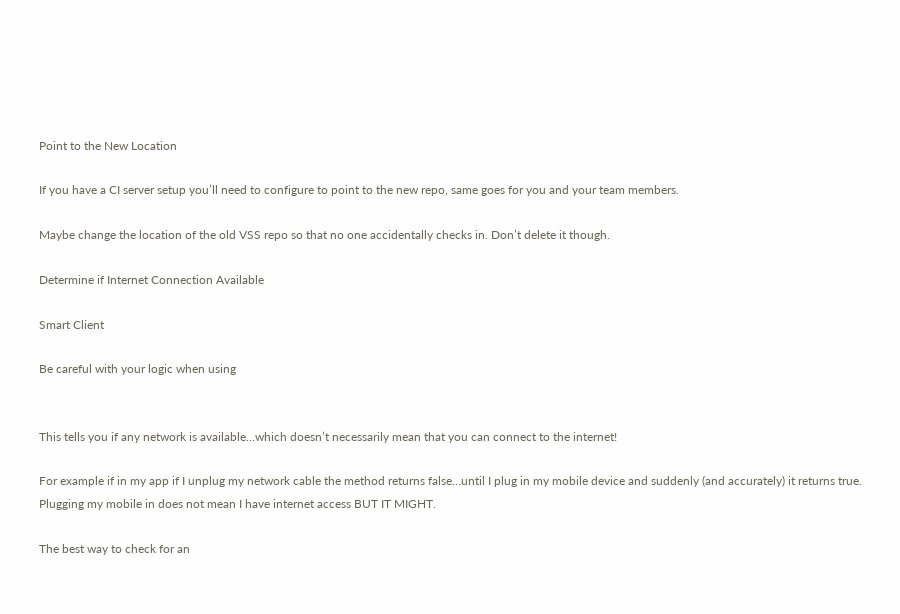Point to the New Location

If you have a CI server setup you’ll need to configure to point to the new repo, same goes for you and your team members.

Maybe change the location of the old VSS repo so that no one accidentally checks in. Don’t delete it though.

Determine if Internet Connection Available

Smart Client

Be careful with your logic when using


This tells you if any network is available…which doesn’t necessarily mean that you can connect to the internet!

For example if in my app if I unplug my network cable the method returns false…until I plug in my mobile device and suddenly (and accurately) it returns true. Plugging my mobile in does not mean I have internet access BUT IT MIGHT.

The best way to check for an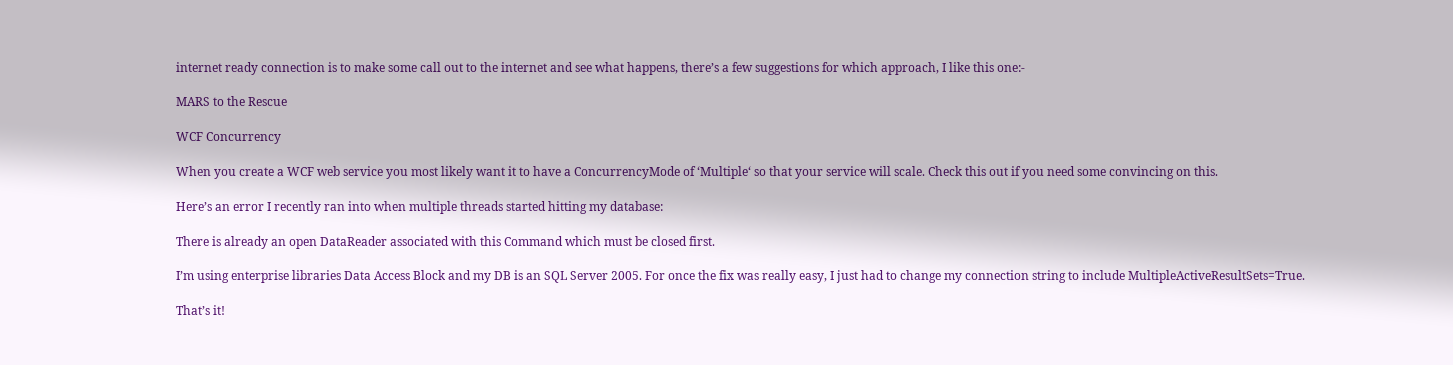internet ready connection is to make some call out to the internet and see what happens, there’s a few suggestions for which approach, I like this one:-

MARS to the Rescue

WCF Concurrency

When you create a WCF web service you most likely want it to have a ConcurrencyMode of ‘Multiple‘ so that your service will scale. Check this out if you need some convincing on this.

Here’s an error I recently ran into when multiple threads started hitting my database:

There is already an open DataReader associated with this Command which must be closed first.

I’m using enterprise libraries Data Access Block and my DB is an SQL Server 2005. For once the fix was really easy, I just had to change my connection string to include MultipleActiveResultSets=True.

That’s it!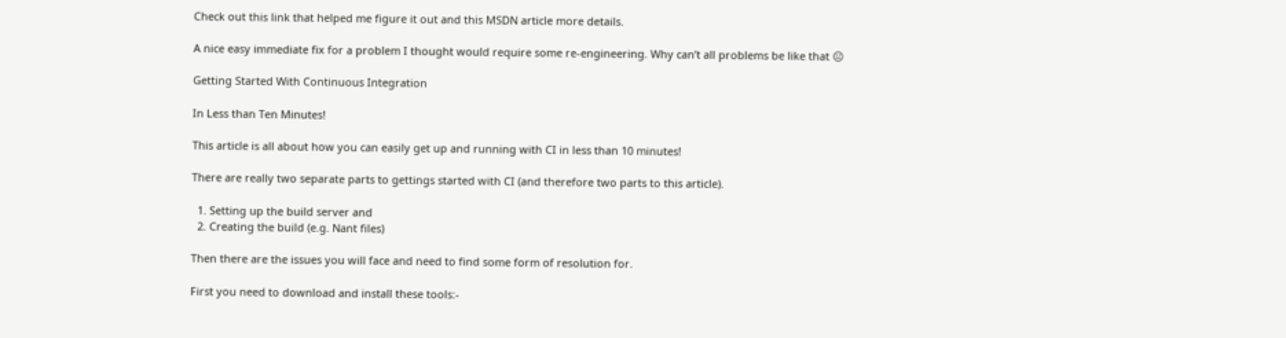Check out this link that helped me figure it out and this MSDN article more details.

A nice easy immediate fix for a problem I thought would require some re-engineering. Why can’t all problems be like that 😐

Getting Started With Continuous Integration

In Less than Ten Minutes!

This article is all about how you can easily get up and running with CI in less than 10 minutes!

There are really two separate parts to gettings started with CI (and therefore two parts to this article).

  1. Setting up the build server and
  2. Creating the build (e.g. Nant files)

Then there are the issues you will face and need to find some form of resolution for.

First you need to download and install these tools:-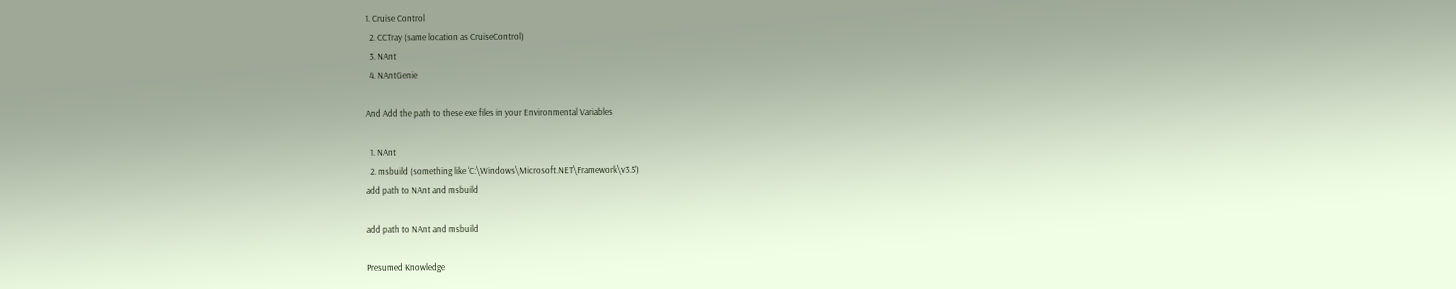1. Cruise Control
  2. CCTray (same location as CruiseControl)
  3. NAnt
  4. NAntGenie

And Add the path to these exe files in your Environmental Variables

  1. NAnt
  2. msbuild (something like ‘C:\Windows\Microsoft.NET\Framework\v3.5’)
add path to NAnt and msbuild

add path to NAnt and msbuild

Presumed Knowledge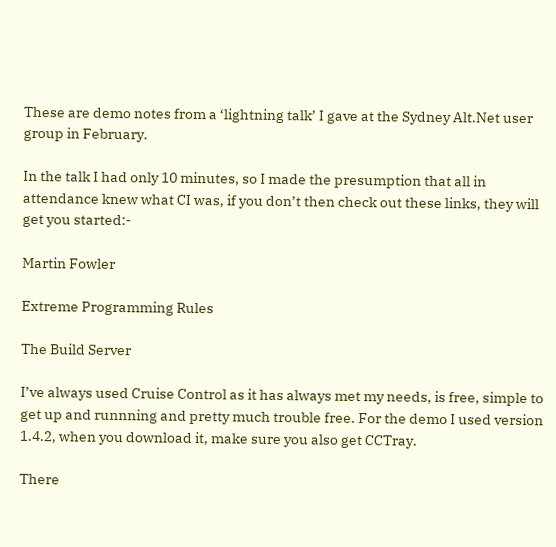These are demo notes from a ‘lightning talk’ I gave at the Sydney Alt.Net user group in February.

In the talk I had only 10 minutes, so I made the presumption that all in attendance knew what CI was, if you don’t then check out these links, they will get you started:-

Martin Fowler

Extreme Programming Rules

The Build Server

I’ve always used Cruise Control as it has always met my needs, is free, simple to get up and runnning and pretty much trouble free. For the demo I used version 1.4.2, when you download it, make sure you also get CCTray.

There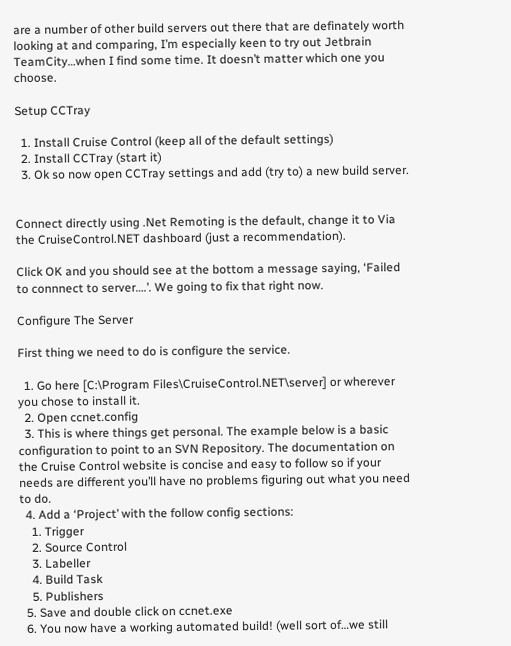are a number of other build servers out there that are definately worth looking at and comparing, I’m especially keen to try out Jetbrain TeamCity…when I find some time. It doesn’t matter which one you choose.

Setup CCTray

  1. Install Cruise Control (keep all of the default settings)
  2. Install CCTray (start it)
  3. Ok so now open CCTray settings and add (try to) a new build server.


Connect directly using .Net Remoting is the default, change it to Via the CruiseControl.NET dashboard (just a recommendation).

Click OK and you should see at the bottom a message saying, ‘Failed to connnect to server….’. We going to fix that right now.

Configure The Server

First thing we need to do is configure the service.

  1. Go here [C:\Program Files\CruiseControl.NET\server] or wherever you chose to install it.
  2. Open ccnet.config
  3. This is where things get personal. The example below is a basic configuration to point to an SVN Repository. The documentation on the Cruise Control website is concise and easy to follow so if your needs are different you’ll have no problems figuring out what you need to do.
  4. Add a ‘Project’ with the follow config sections:
    1. Trigger
    2. Source Control
    3. Labeller
    4. Build Task
    5. Publishers
  5. Save and double click on ccnet.exe
  6. You now have a working automated build! (well sort of…we still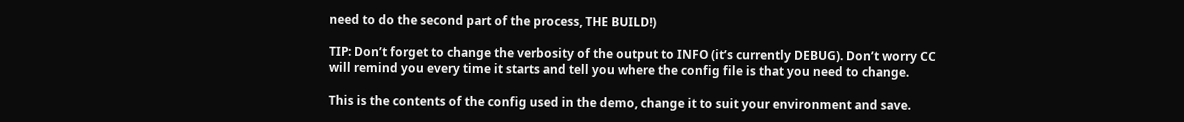need to do the second part of the process, THE BUILD!)

TIP: Don’t forget to change the verbosity of the output to INFO (it’s currently DEBUG). Don’t worry CC will remind you every time it starts and tell you where the config file is that you need to change.

This is the contents of the config used in the demo, change it to suit your environment and save.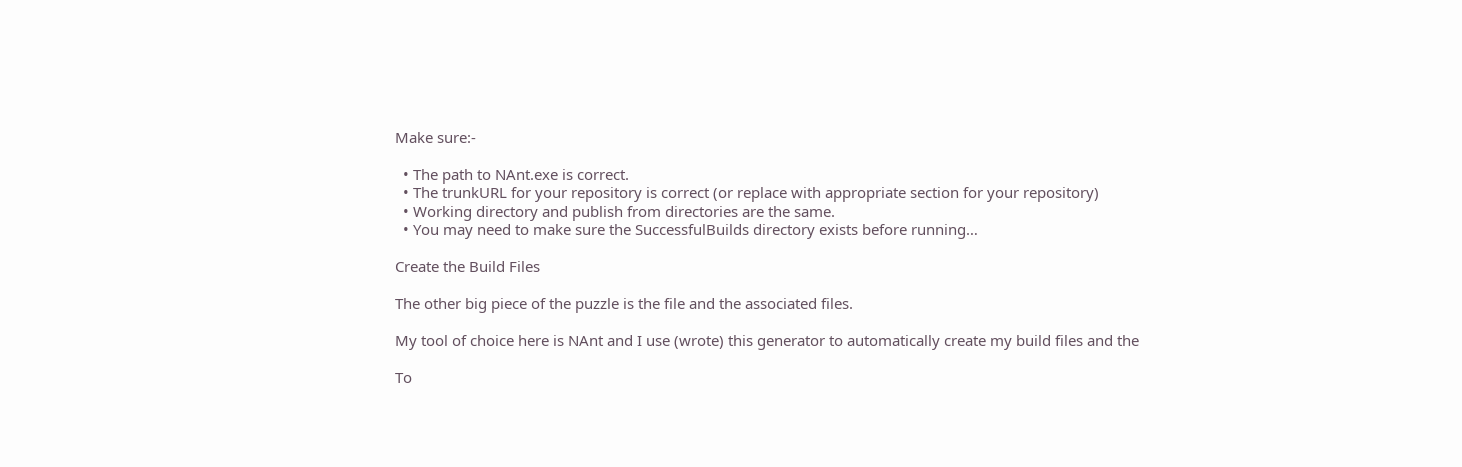Make sure:-

  • The path to NAnt.exe is correct.
  • The trunkURL for your repository is correct (or replace with appropriate section for your repository)
  • Working directory and publish from directories are the same.
  • You may need to make sure the SuccessfulBuilds directory exists before running…

Create the Build Files

The other big piece of the puzzle is the file and the associated files.

My tool of choice here is NAnt and I use (wrote) this generator to automatically create my build files and the

To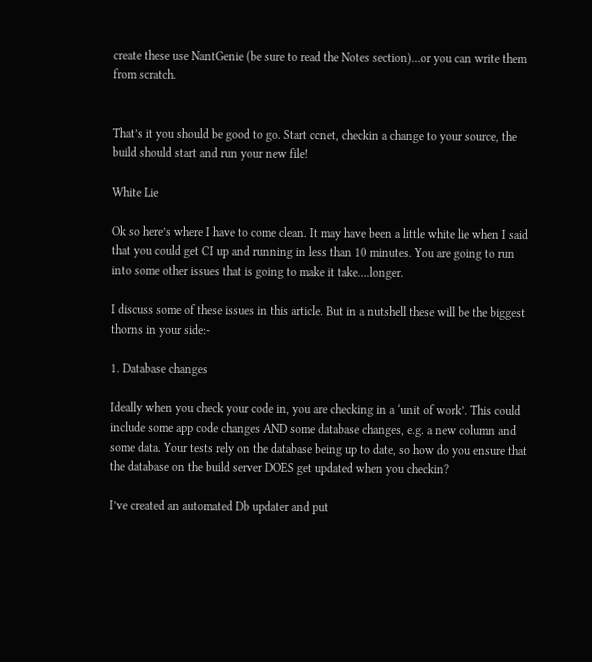create these use NantGenie (be sure to read the Notes section)…or you can write them from scratch.


That’s it you should be good to go. Start ccnet, checkin a change to your source, the build should start and run your new file!

White Lie

Ok so here’s where I have to come clean. It may have been a little white lie when I said that you could get CI up and running in less than 10 minutes. You are going to run into some other issues that is going to make it take….longer.

I discuss some of these issues in this article. But in a nutshell these will be the biggest thorns in your side:-

1. Database changes

Ideally when you check your code in, you are checking in a ‘unit of work’. This could include some app code changes AND some database changes, e.g. a new column and some data. Your tests rely on the database being up to date, so how do you ensure that the database on the build server DOES get updated when you checkin?

I’ve created an automated Db updater and put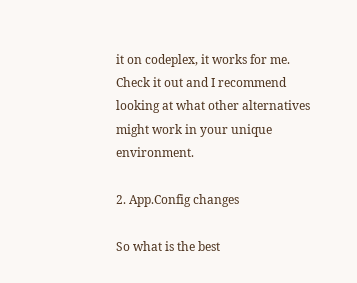it on codeplex, it works for me. Check it out and I recommend looking at what other alternatives might work in your unique environment.

2. App.Config changes

So what is the best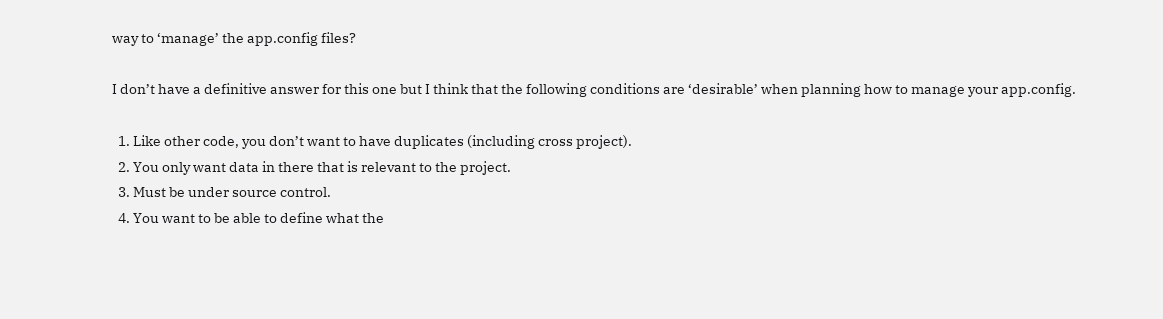way to ‘manage’ the app.config files?

I don’t have a definitive answer for this one but I think that the following conditions are ‘desirable’ when planning how to manage your app.config.

  1. Like other code, you don’t want to have duplicates (including cross project).
  2. You only want data in there that is relevant to the project.
  3. Must be under source control.
  4. You want to be able to define what the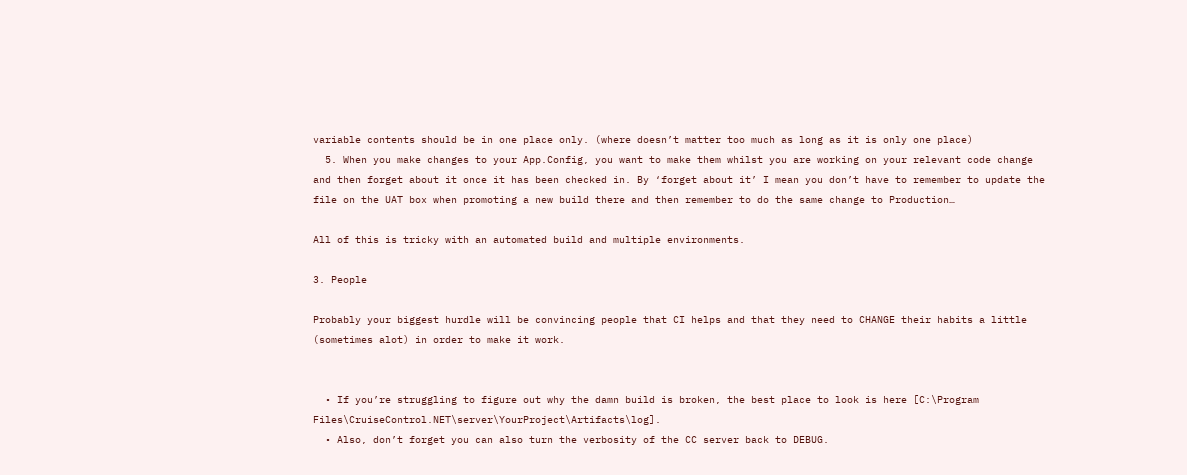variable contents should be in one place only. (where doesn’t matter too much as long as it is only one place)
  5. When you make changes to your App.Config, you want to make them whilst you are working on your relevant code change and then forget about it once it has been checked in. By ‘forget about it’ I mean you don’t have to remember to update the file on the UAT box when promoting a new build there and then remember to do the same change to Production…

All of this is tricky with an automated build and multiple environments.

3. People

Probably your biggest hurdle will be convincing people that CI helps and that they need to CHANGE their habits a little (sometimes alot) in order to make it work.


  • If you’re struggling to figure out why the damn build is broken, the best place to look is here [C:\Program Files\CruiseControl.NET\server\YourProject\Artifacts\log].
  • Also, don’t forget you can also turn the verbosity of the CC server back to DEBUG.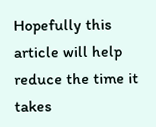Hopefully this article will help reduce the time it takes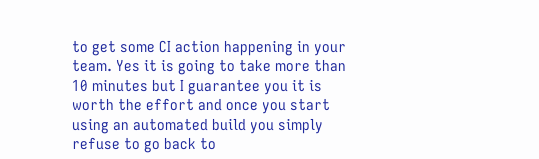to get some CI action happening in your team. Yes it is going to take more than 10 minutes but I guarantee you it is worth the effort and once you start using an automated build you simply refuse to go back to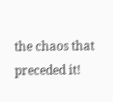the chaos that preceded it!